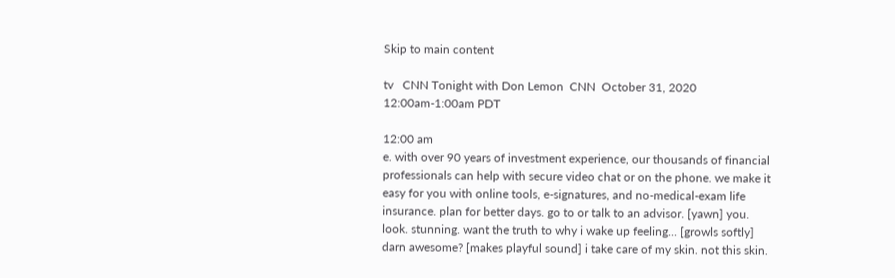Skip to main content

tv   CNN Tonight with Don Lemon  CNN  October 31, 2020 12:00am-1:00am PDT

12:00 am
e. with over 90 years of investment experience, our thousands of financial professionals can help with secure video chat or on the phone. we make it easy for you with online tools, e-signatures, and no-medical-exam life insurance. plan for better days. go to or talk to an advisor. [yawn] you. look. stunning. want the truth to why i wake up feeling... [growls softly] darn awesome? [makes playful sound] i take care of my skin. not this skin.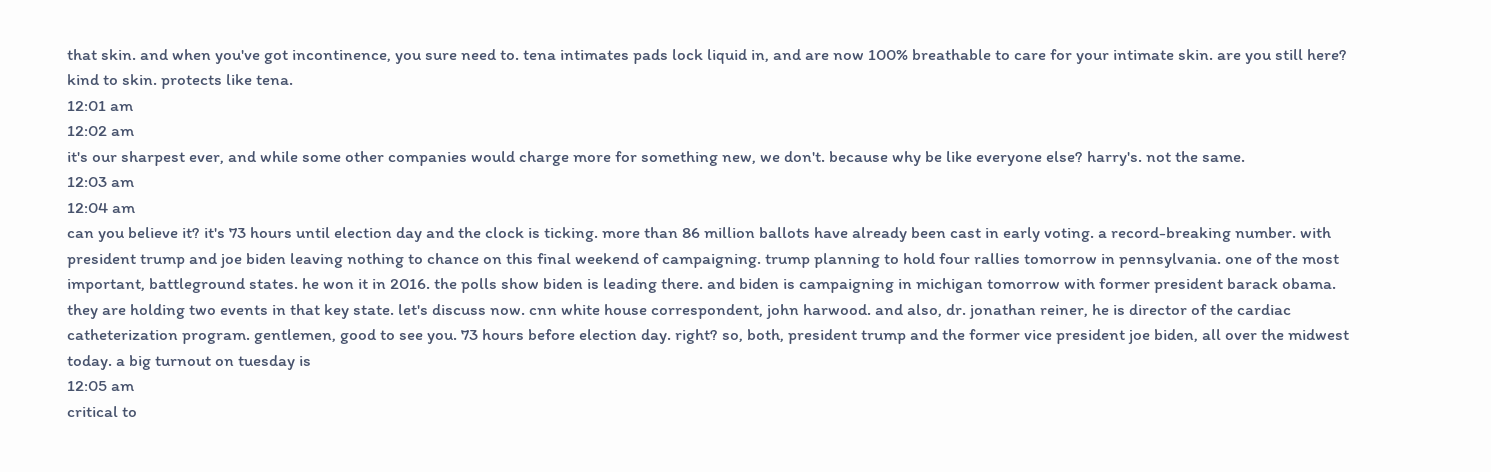that skin. and when you've got incontinence, you sure need to. tena intimates pads lock liquid in, and are now 100% breathable to care for your intimate skin. are you still here? kind to skin. protects like tena.
12:01 am
12:02 am
it's our sharpest ever, and while some other companies would charge more for something new, we don't. because why be like everyone else? harry's. not the same.
12:03 am
12:04 am
can you believe it? it's 73 hours until election day and the clock is ticking. more than 86 million ballots have already been cast in early voting. a record-breaking number. with president trump and joe biden leaving nothing to chance on this final weekend of campaigning. trump planning to hold four rallies tomorrow in pennsylvania. one of the most important, battleground states. he won it in 2016. the polls show biden is leading there. and biden is campaigning in michigan tomorrow with former president barack obama. they are holding two events in that key state. let's discuss now. cnn white house correspondent, john harwood. and also, dr. jonathan reiner, he is director of the cardiac catheterization program. gentlemen, good to see you. 73 hours before election day. right? so, both, president trump and the former vice president joe biden, all over the midwest today. a big turnout on tuesday is
12:05 am
critical to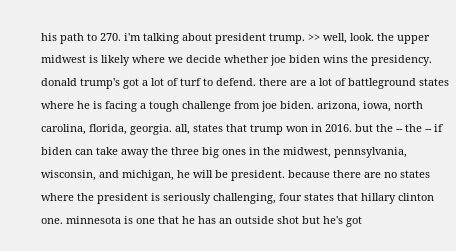his path to 270. i'm talking about president trump. >> well, look. the upper midwest is likely where we decide whether joe biden wins the presidency. donald trump's got a lot of turf to defend. there are a lot of battleground states where he is facing a tough challenge from joe biden. arizona, iowa, north carolina, florida, georgia. all, states that trump won in 2016. but the -- the -- if biden can take away the three big ones in the midwest, pennsylvania, wisconsin, and michigan, he will be president. because there are no states where the president is seriously challenging, four states that hillary clinton one. minnesota is one that he has an outside shot but he's got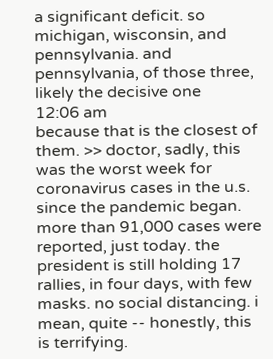a significant deficit. so michigan, wisconsin, and pennsylvania. and pennsylvania, of those three, likely the decisive one
12:06 am
because that is the closest of them. >> doctor, sadly, this was the worst week for coronavirus cases in the u.s. since the pandemic began. more than 91,000 cases were reported, just today. the president is still holding 17 rallies, in four days, with few masks. no social distancing. i mean, quite -- honestly, this is terrifying.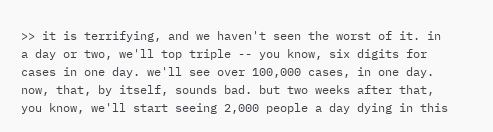>> it is terrifying, and we haven't seen the worst of it. in a day or two, we'll top triple -- you know, six digits for cases in one day. we'll see over 100,000 cases, in one day. now, that, by itself, sounds bad. but two weeks after that, you know, we'll start seeing 2,000 people a day dying in this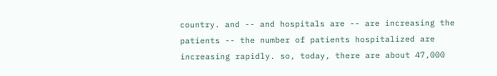country. and -- and hospitals are -- are increasing the patients -- the number of patients hospitalized are increasing rapidly. so, today, there are about 47,000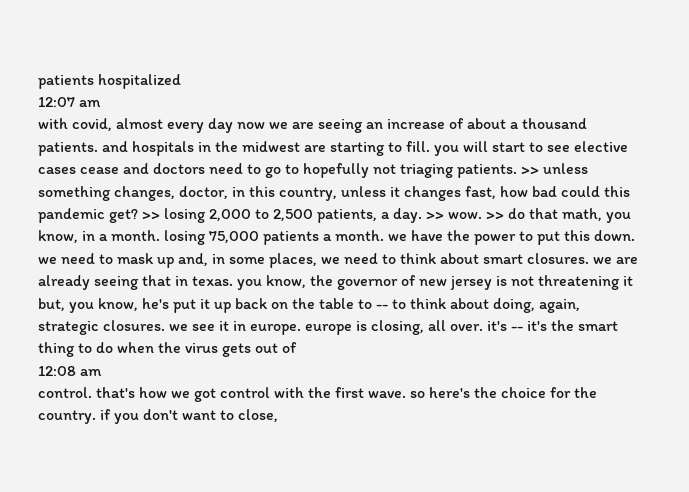patients hospitalized
12:07 am
with covid, almost every day now we are seeing an increase of about a thousand patients. and hospitals in the midwest are starting to fill. you will start to see elective cases cease and doctors need to go to hopefully not triaging patients. >> unless something changes, doctor, in this country, unless it changes fast, how bad could this pandemic get? >> losing 2,000 to 2,500 patients, a day. >> wow. >> do that math, you know, in a month. losing 75,000 patients a month. we have the power to put this down. we need to mask up and, in some places, we need to think about smart closures. we are already seeing that in texas. you know, the governor of new jersey is not threatening it but, you know, he's put it up back on the table to -- to think about doing, again, strategic closures. we see it in europe. europe is closing, all over. it's -- it's the smart thing to do when the virus gets out of
12:08 am
control. that's how we got control with the first wave. so here's the choice for the country. if you don't want to close,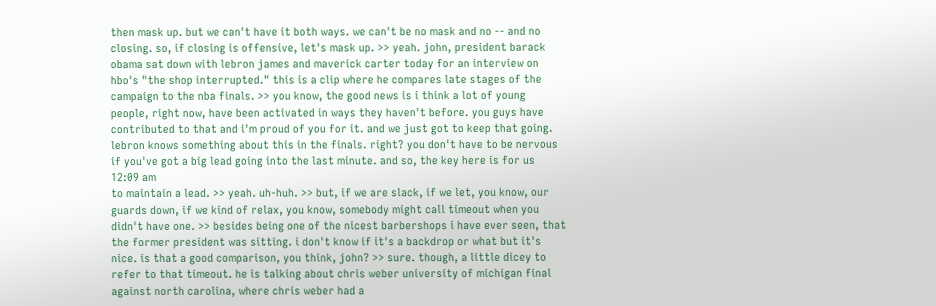then mask up. but we can't have it both ways. we can't be no mask and no -- and no closing. so, if closing is offensive, let's mask up. >> yeah. john, president barack obama sat down with lebron james and maverick carter today for an interview on hbo's "the shop interrupted." this is a clip where he compares late stages of the campaign to the nba finals. >> you know, the good news is i think a lot of young people, right now, have been activated in ways they haven't before. you guys have contributed to that and i'm proud of you for it. and we just got to keep that going. lebron knows something about this in the finals. right? you don't have to be nervous if you've got a big lead going into the last minute. and so, the key here is for us
12:09 am
to maintain a lead. >> yeah. uh-huh. >> but, if we are slack, if we let, you know, our guards down, if we kind of relax, you know, somebody might call timeout when you didn't have one. >> besides being one of the nicest barbershops i have ever seen, that the former president was sitting. i don't know if it's a backdrop or what but it's nice. is that a good comparison, you think, john? >> sure. though, a little dicey to refer to that timeout. he is talking about chris weber university of michigan final against north carolina, where chris weber had a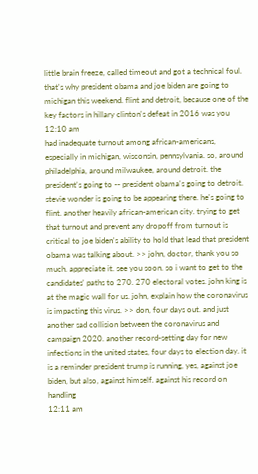little brain freeze, called timeout and got a technical foul. that's why president obama and joe biden are going to michigan this weekend. flint and detroit, because one of the key factors in hillary clinton's defeat in 2016 was you
12:10 am
had inadequate turnout among african-americans, especially in michigan, wisconsin, pennsylvania. so, around philadelphia, around milwaukee, around detroit. the president's going to -- president obama's going to detroit. stevie wonder is going to be appearing there. he's going to flint. another heavily african-american city. trying to get that turnout and prevent any dropoff from turnout is critical to joe biden's ability to hold that lead that president obama was talking about. >> john, doctor, thank you so much. appreciate it. see you soon. so i want to get to the candidates' paths to 270. 270 electoral votes. john king is at the magic wall for us. john, explain how the coronavirus is impacting this virus. >> don, four days out. and just another sad collision between the coronavirus and campaign 2020. another record-setting day for new infections in the united states, four days to election day. it is a reminder president trump is running, yes, against joe biden, but also, against himself. against his record on handling
12:11 am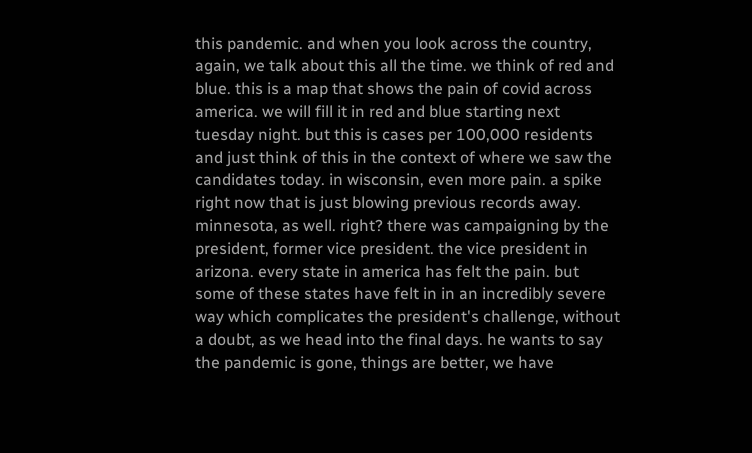this pandemic. and when you look across the country, again, we talk about this all the time. we think of red and blue. this is a map that shows the pain of covid across america. we will fill it in red and blue starting next tuesday night. but this is cases per 100,000 residents and just think of this in the context of where we saw the candidates today. in wisconsin, even more pain. a spike right now that is just blowing previous records away. minnesota, as well. right? there was campaigning by the president, former vice president. the vice president in arizona. every state in america has felt the pain. but some of these states have felt in in an incredibly severe way which complicates the president's challenge, without a doubt, as we head into the final days. he wants to say the pandemic is gone, things are better, we have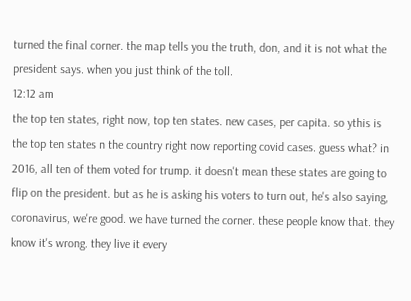turned the final corner. the map tells you the truth, don, and it is not what the president says. when you just think of the toll.
12:12 am
the top ten states, right now, top ten states. new cases, per capita. so ythis is the top ten states n the country right now reporting covid cases. guess what? in 2016, all ten of them voted for trump. it doesn't mean these states are going to flip on the president. but as he is asking his voters to turn out, he's also saying, coronavirus, we're good. we have turned the corner. these people know that. they know it's wrong. they live it every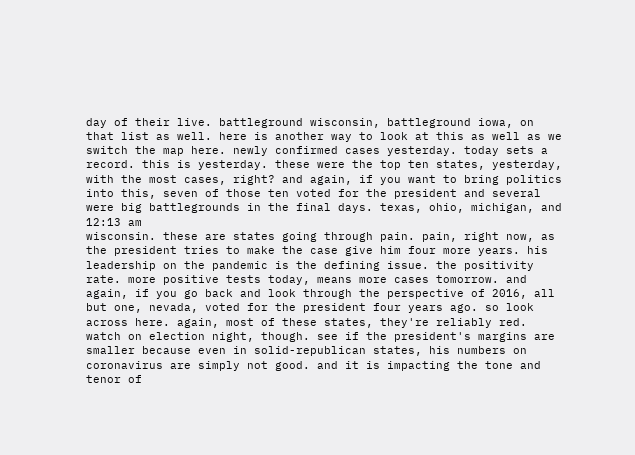day of their live. battleground wisconsin, battleground iowa, on that list as well. here is another way to look at this as well as we switch the map here. newly confirmed cases yesterday. today sets a record. this is yesterday. these were the top ten states, yesterday, with the most cases, right? and again, if you want to bring politics into this, seven of those ten voted for the president and several were big battlegrounds in the final days. texas, ohio, michigan, and
12:13 am
wisconsin. these are states going through pain. pain, right now, as the president tries to make the case give him four more years. his leadership on the pandemic is the defining issue. the positivity rate. more positive tests today, means more cases tomorrow. and again, if you go back and look through the perspective of 2016, all but one, nevada, voted for the president four years ago. so look across here. again, most of these states, they're reliably red. watch on election night, though. see if the president's margins are smaller because even in solid-republican states, his numbers on coronavirus are simply not good. and it is impacting the tone and tenor of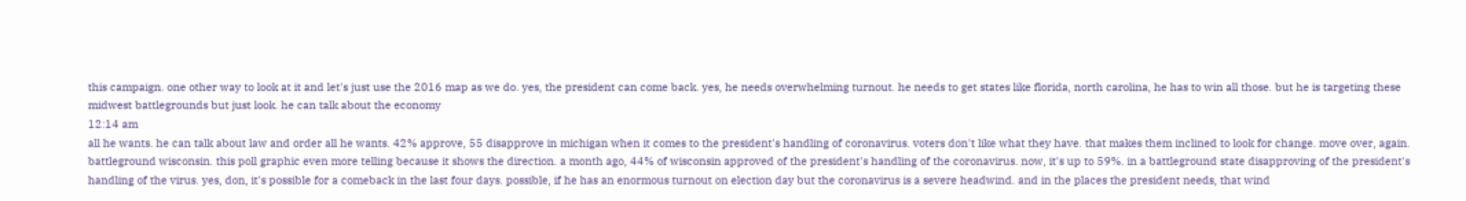this campaign. one other way to look at it and let's just use the 2016 map as we do. yes, the president can come back. yes, he needs overwhelming turnout. he needs to get states like florida, north carolina, he has to win all those. but he is targeting these midwest battlegrounds but just look. he can talk about the economy
12:14 am
all he wants. he can talk about law and order all he wants. 42% approve, 55 disapprove in michigan when it comes to the president's handling of coronavirus. voters don't like what they have. that makes them inclined to look for change. move over, again. battleground wisconsin. this poll graphic even more telling because it shows the direction. a month ago, 44% of wisconsin approved of the president's handling of the coronavirus. now, it's up to 59%. in a battleground state disapproving of the president's handling of the virus. yes, don, it's possible for a comeback in the last four days. possible, if he has an enormous turnout on election day but the coronavirus is a severe headwind. and in the places the president needs, that wind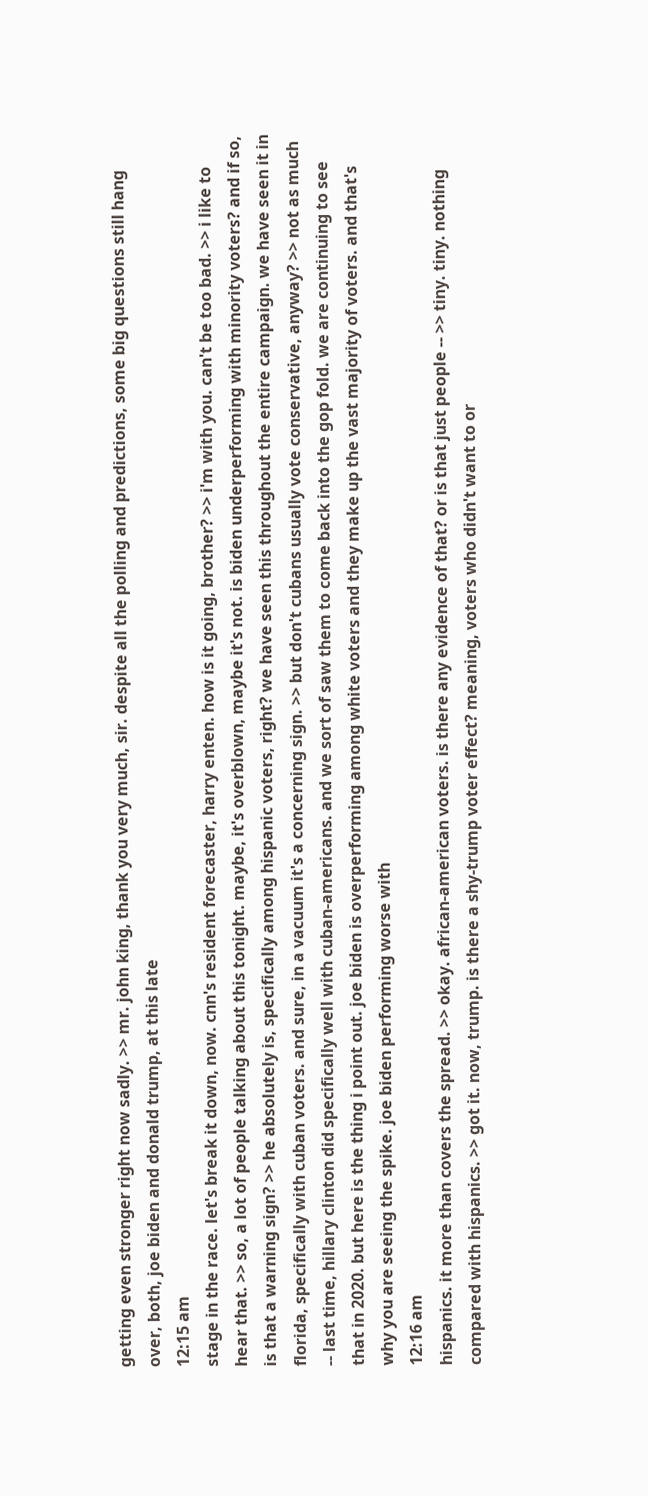getting even stronger right now sadly. >> mr. john king, thank you very much, sir. despite all the polling and predictions, some big questions still hang over, both, joe biden and donald trump, at this late
12:15 am
stage in the race. let's break it down, now. cnn's resident forecaster, harry enten. how is it going, brother? >> i'm with you. can't be too bad. >> i like to hear that. >> so, a lot of people talking about this tonight. maybe, it's overblown, maybe it's not. is biden underperforming with minority voters? and if so, is that a warning sign? >> he absolutely is, specifically among hispanic voters, right? we have seen this throughout the entire campaign. we have seen it in florida, specifically with cuban voters. and sure, in a vacuum it's a concerning sign. >> but don't cubans usually vote conservative, anyway? >> not as much -- last time, hillary clinton did specifically well with cuban-americans. and we sort of saw them to come back into the gop fold. we are continuing to see that in 2020. but here is the thing i point out. joe biden is overperforming among white voters and they make up the vast majority of voters. and that's why you are seeing the spike. joe biden performing worse with
12:16 am
hispanics. it more than covers the spread. >> okay. african-american voters. is there any evidence of that? or is that just people -- >> tiny. tiny. nothing compared with hispanics. >> got it. now, trump. is there a shy-trump voter effect? meaning, voters who didn't want to or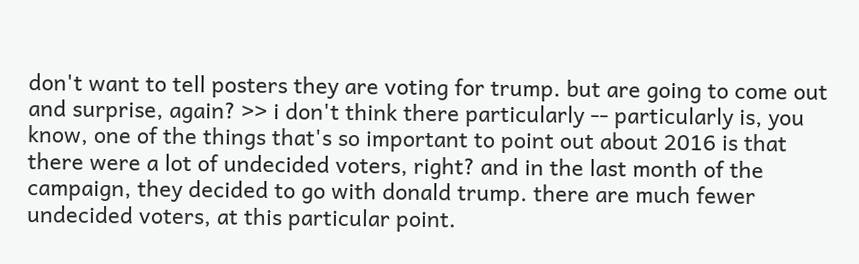don't want to tell posters they are voting for trump. but are going to come out and surprise, again? >> i don't think there particularly -- particularly is, you know, one of the things that's so important to point out about 2016 is that there were a lot of undecided voters, right? and in the last month of the campaign, they decided to go with donald trump. there are much fewer undecided voters, at this particular point.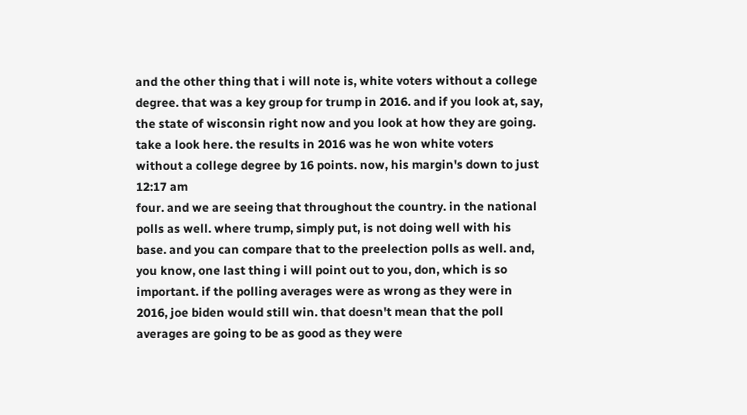and the other thing that i will note is, white voters without a college degree. that was a key group for trump in 2016. and if you look at, say, the state of wisconsin right now and you look at how they are going. take a look here. the results in 2016 was he won white voters without a college degree by 16 points. now, his margin's down to just
12:17 am
four. and we are seeing that throughout the country. in the national polls as well. where trump, simply put, is not doing well with his base. and you can compare that to the preelection polls as well. and, you know, one last thing i will point out to you, don, which is so important. if the polling averages were as wrong as they were in 2016, joe biden would still win. that doesn't mean that the poll averages are going to be as good as they were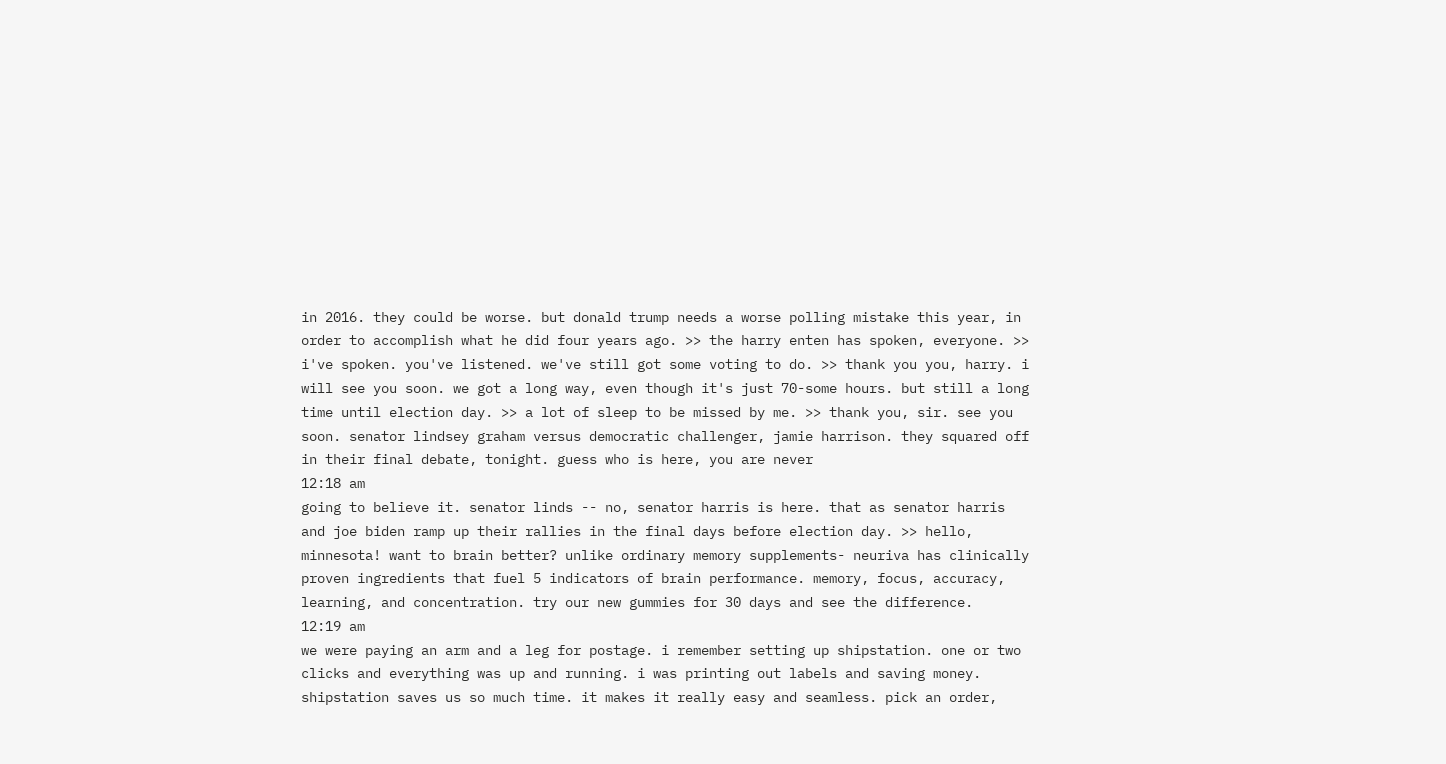in 2016. they could be worse. but donald trump needs a worse polling mistake this year, in order to accomplish what he did four years ago. >> the harry enten has spoken, everyone. >> i've spoken. you've listened. we've still got some voting to do. >> thank you you, harry. i will see you soon. we got a long way, even though it's just 70-some hours. but still a long time until election day. >> a lot of sleep to be missed by me. >> thank you, sir. see you soon. senator lindsey graham versus democratic challenger, jamie harrison. they squared off in their final debate, tonight. guess who is here, you are never
12:18 am
going to believe it. senator linds -- no, senator harris is here. that as senator harris and joe biden ramp up their rallies in the final days before election day. >> hello, minnesota! want to brain better? unlike ordinary memory supplements- neuriva has clinically proven ingredients that fuel 5 indicators of brain performance. memory, focus, accuracy, learning, and concentration. try our new gummies for 30 days and see the difference.
12:19 am
we were paying an arm and a leg for postage. i remember setting up shipstation. one or two clicks and everything was up and running. i was printing out labels and saving money. shipstation saves us so much time. it makes it really easy and seamless. pick an order,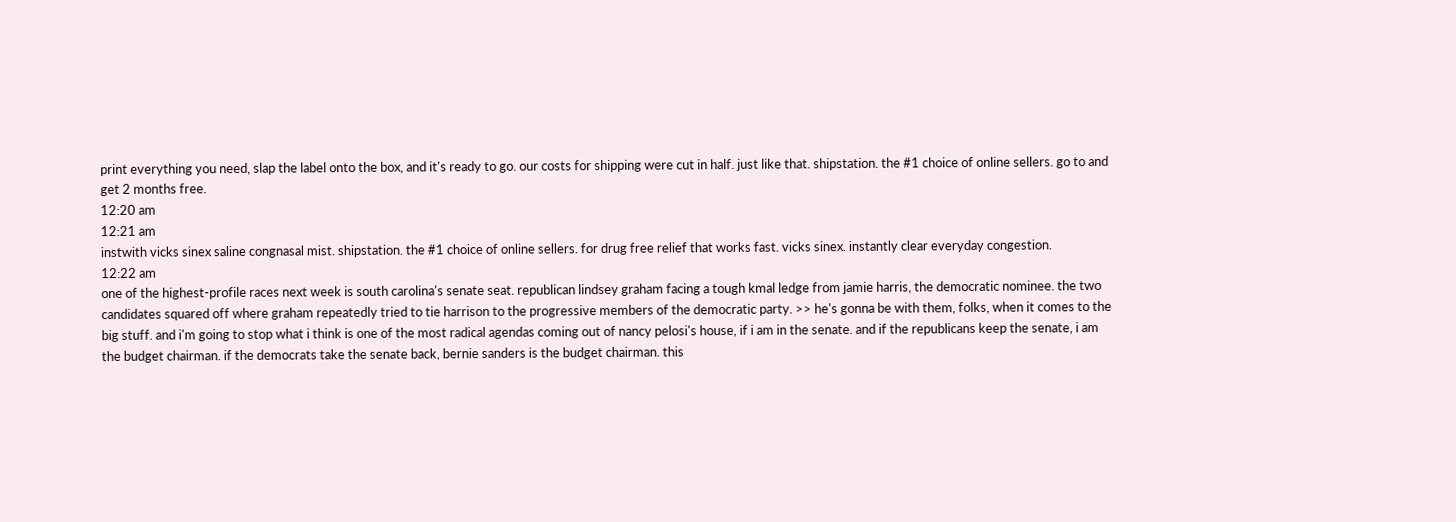print everything you need, slap the label onto the box, and it's ready to go. our costs for shipping were cut in half. just like that. shipstation. the #1 choice of online sellers. go to and get 2 months free.
12:20 am
12:21 am
instwith vicks sinex saline congnasal mist. shipstation. the #1 choice of online sellers. for drug free relief that works fast. vicks sinex. instantly clear everyday congestion.
12:22 am
one of the highest-profile races next week is south carolina's senate seat. republican lindsey graham facing a tough kmal ledge from jamie harris, the democratic nominee. the two candidates squared off where graham repeatedly tried to tie harrison to the progressive members of the democratic party. >> he's gonna be with them, folks, when it comes to the big stuff. and i'm going to stop what i think is one of the most radical agendas coming out of nancy pelosi's house, if i am in the senate. and if the republicans keep the senate, i am the budget chairman. if the democrats take the senate back, bernie sanders is the budget chairman. this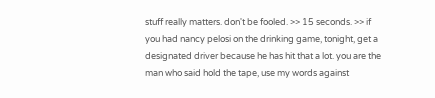stuff really matters. don't be fooled. >> 15 seconds. >> if you had nancy pelosi on the drinking game, tonight, get a designated driver because he has hit that a lot. you are the man who said hold the tape, use my words against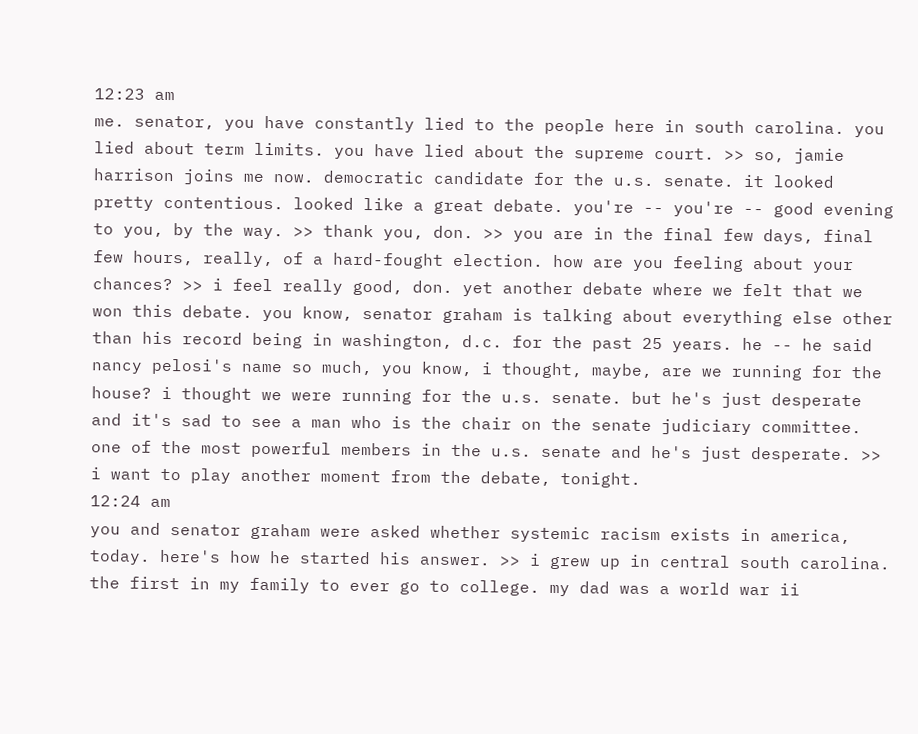12:23 am
me. senator, you have constantly lied to the people here in south carolina. you lied about term limits. you have lied about the supreme court. >> so, jamie harrison joins me now. democratic candidate for the u.s. senate. it looked pretty contentious. looked like a great debate. you're -- you're -- good evening to you, by the way. >> thank you, don. >> you are in the final few days, final few hours, really, of a hard-fought election. how are you feeling about your chances? >> i feel really good, don. yet another debate where we felt that we won this debate. you know, senator graham is talking about everything else other than his record being in washington, d.c. for the past 25 years. he -- he said nancy pelosi's name so much, you know, i thought, maybe, are we running for the house? i thought we were running for the u.s. senate. but he's just desperate and it's sad to see a man who is the chair on the senate judiciary committee. one of the most powerful members in the u.s. senate and he's just desperate. >> i want to play another moment from the debate, tonight.
12:24 am
you and senator graham were asked whether systemic racism exists in america, today. here's how he started his answer. >> i grew up in central south carolina. the first in my family to ever go to college. my dad was a world war ii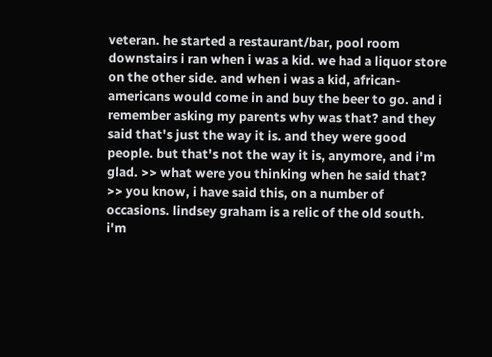veteran. he started a restaurant/bar, pool room downstairs i ran when i was a kid. we had a liquor store on the other side. and when i was a kid, african-americans would come in and buy the beer to go. and i remember asking my parents why was that? and they said that's just the way it is. and they were good people. but that's not the way it is, anymore, and i'm glad. >> what were you thinking when he said that? >> you know, i have said this, on a number of occasions. lindsey graham is a relic of the old south. i'm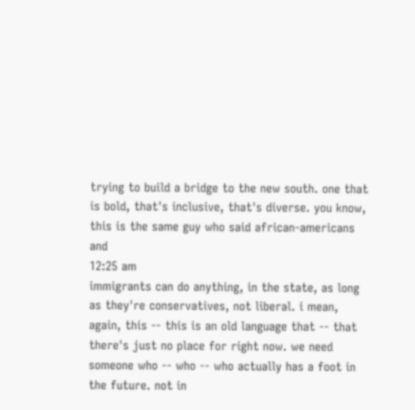trying to build a bridge to the new south. one that is bold, that's inclusive, that's diverse. you know, this is the same guy who said african-americans and
12:25 am
immigrants can do anything, in the state, as long as they're conservatives, not liberal. i mean, again, this -- this is an old language that -- that there's just no place for right now. we need someone who -- who -- who actually has a foot in the future. not in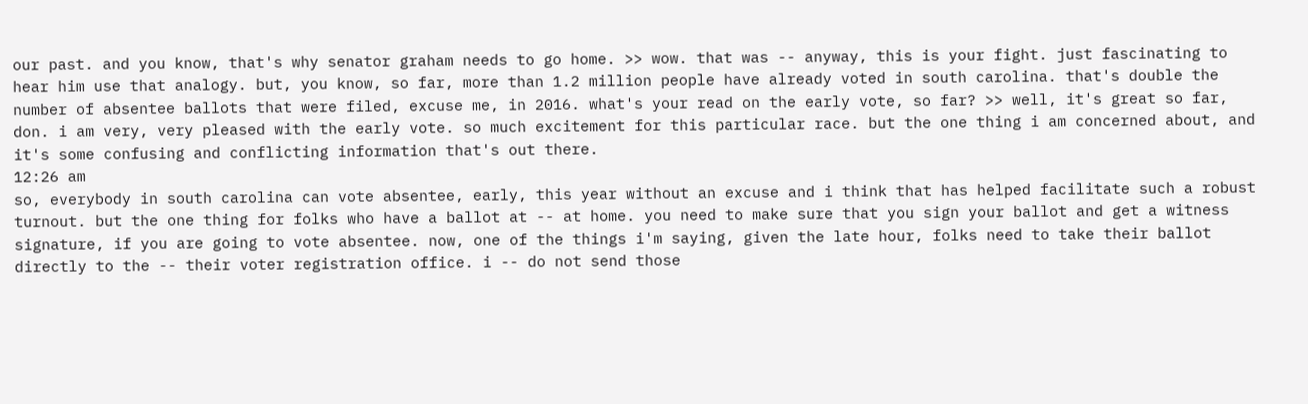our past. and you know, that's why senator graham needs to go home. >> wow. that was -- anyway, this is your fight. just fascinating to hear him use that analogy. but, you know, so far, more than 1.2 million people have already voted in south carolina. that's double the number of absentee ballots that were filed, excuse me, in 2016. what's your read on the early vote, so far? >> well, it's great so far, don. i am very, very pleased with the early vote. so much excitement for this particular race. but the one thing i am concerned about, and it's some confusing and conflicting information that's out there.
12:26 am
so, everybody in south carolina can vote absentee, early, this year without an excuse and i think that has helped facilitate such a robust turnout. but the one thing for folks who have a ballot at -- at home. you need to make sure that you sign your ballot and get a witness signature, if you are going to vote absentee. now, one of the things i'm saying, given the late hour, folks need to take their ballot directly to the -- their voter registration office. i -- do not send those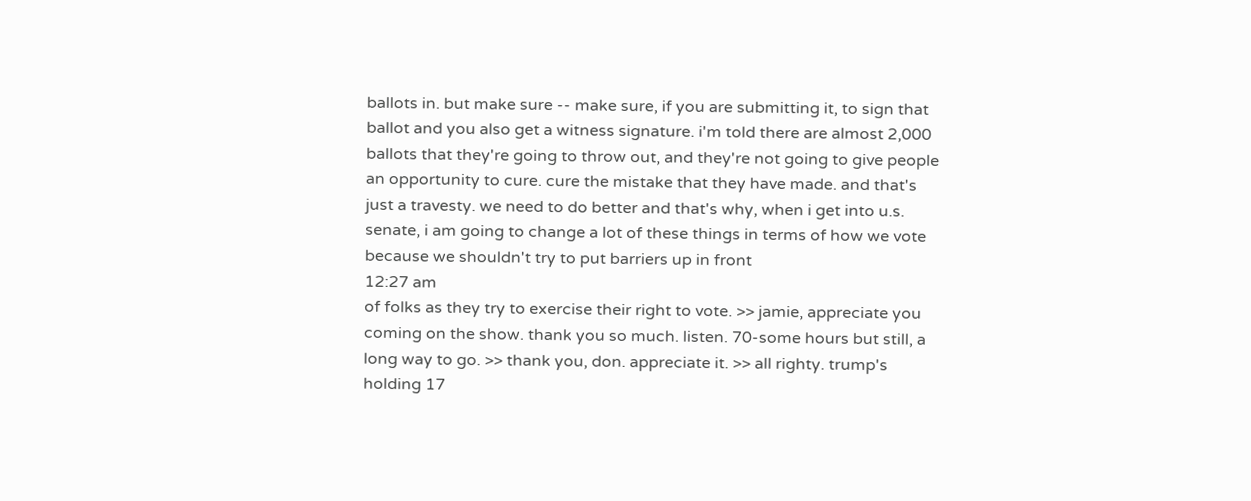ballots in. but make sure -- make sure, if you are submitting it, to sign that ballot and you also get a witness signature. i'm told there are almost 2,000 ballots that they're going to throw out, and they're not going to give people an opportunity to cure. cure the mistake that they have made. and that's just a travesty. we need to do better and that's why, when i get into u.s. senate, i am going to change a lot of these things in terms of how we vote because we shouldn't try to put barriers up in front
12:27 am
of folks as they try to exercise their right to vote. >> jamie, appreciate you coming on the show. thank you so much. listen. 70-some hours but still, a long way to go. >> thank you, don. appreciate it. >> all righty. trump's holding 17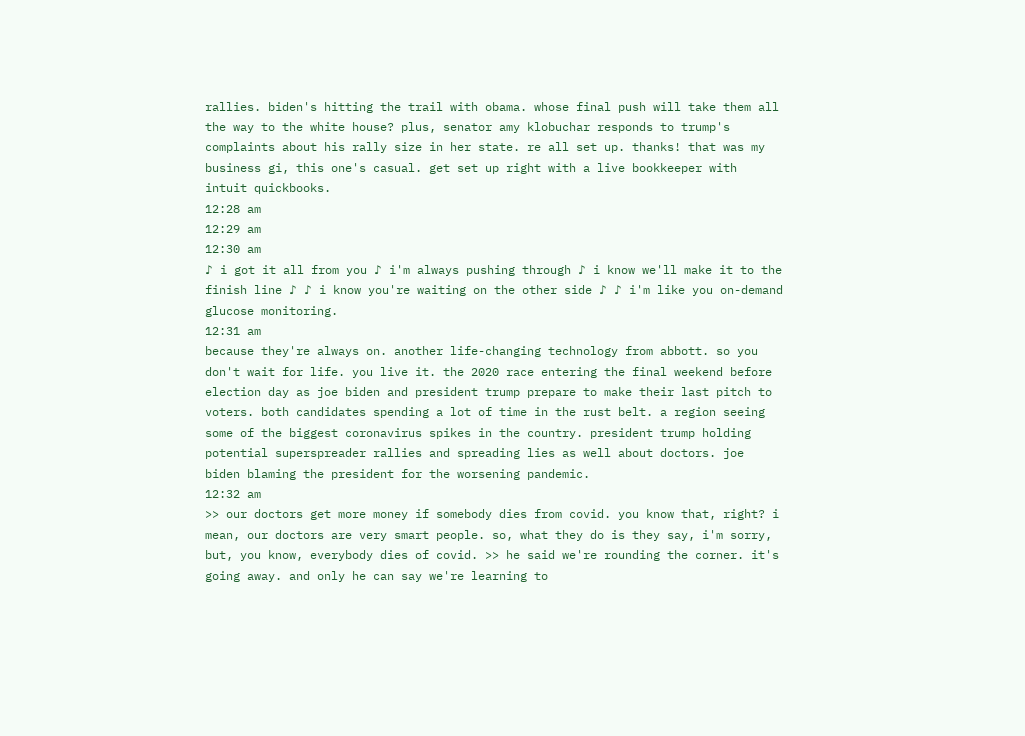rallies. biden's hitting the trail with obama. whose final push will take them all the way to the white house? plus, senator amy klobuchar responds to trump's complaints about his rally size in her state. re all set up. thanks! that was my business gi, this one's casual. get set up right with a live bookkeeper with intuit quickbooks.
12:28 am
12:29 am
12:30 am
♪ i got it all from you ♪ i'm always pushing through ♪ i know we'll make it to the finish line ♪ ♪ i know you're waiting on the other side ♪ ♪ i'm like you on-demand glucose monitoring.
12:31 am
because they're always on. another life-changing technology from abbott. so you don't wait for life. you live it. the 2020 race entering the final weekend before election day as joe biden and president trump prepare to make their last pitch to voters. both candidates spending a lot of time in the rust belt. a region seeing some of the biggest coronavirus spikes in the country. president trump holding potential superspreader rallies and spreading lies as well about doctors. joe biden blaming the president for the worsening pandemic.
12:32 am
>> our doctors get more money if somebody dies from covid. you know that, right? i mean, our doctors are very smart people. so, what they do is they say, i'm sorry, but, you know, everybody dies of covid. >> he said we're rounding the corner. it's going away. and only he can say we're learning to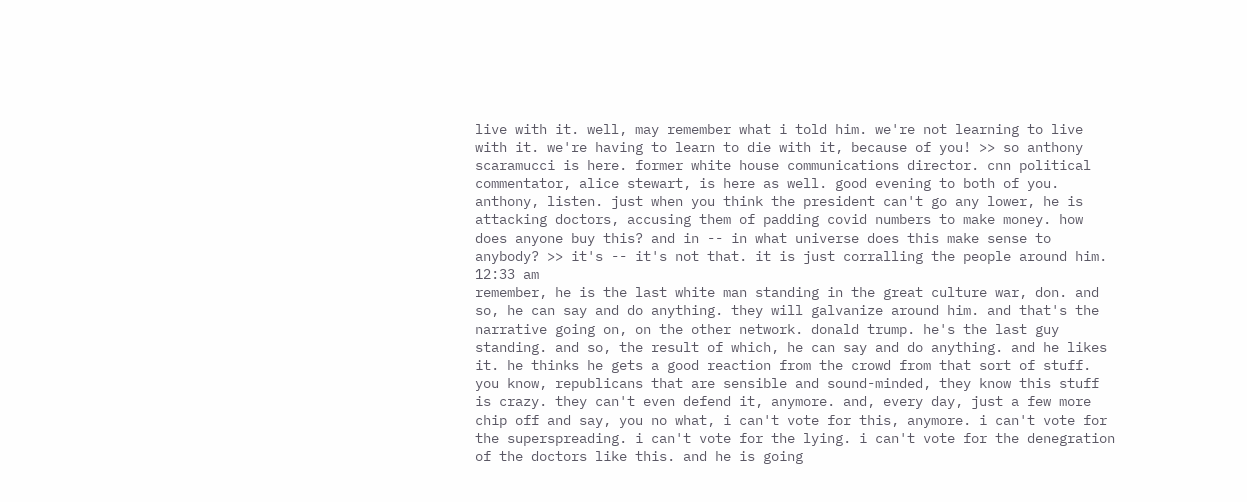live with it. well, may remember what i told him. we're not learning to live with it. we're having to learn to die with it, because of you! >> so anthony scaramucci is here. former white house communications director. cnn political commentator, alice stewart, is here as well. good evening to both of you. anthony, listen. just when you think the president can't go any lower, he is attacking doctors, accusing them of padding covid numbers to make money. how does anyone buy this? and in -- in what universe does this make sense to anybody? >> it's -- it's not that. it is just corralling the people around him.
12:33 am
remember, he is the last white man standing in the great culture war, don. and so, he can say and do anything. they will galvanize around him. and that's the narrative going on, on the other network. donald trump. he's the last guy standing. and so, the result of which, he can say and do anything. and he likes it. he thinks he gets a good reaction from the crowd from that sort of stuff. you know, republicans that are sensible and sound-minded, they know this stuff is crazy. they can't even defend it, anymore. and, every day, just a few more chip off and say, you no what, i can't vote for this, anymore. i can't vote for the superspreading. i can't vote for the lying. i can't vote for the denegration of the doctors like this. and he is going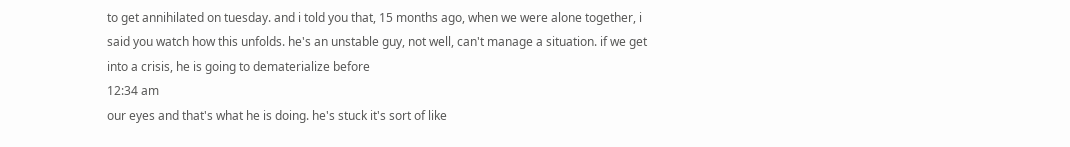to get annihilated on tuesday. and i told you that, 15 months ago, when we were alone together, i said you watch how this unfolds. he's an unstable guy, not well, can't manage a situation. if we get into a crisis, he is going to dematerialize before
12:34 am
our eyes and that's what he is doing. he's stuck it's sort of like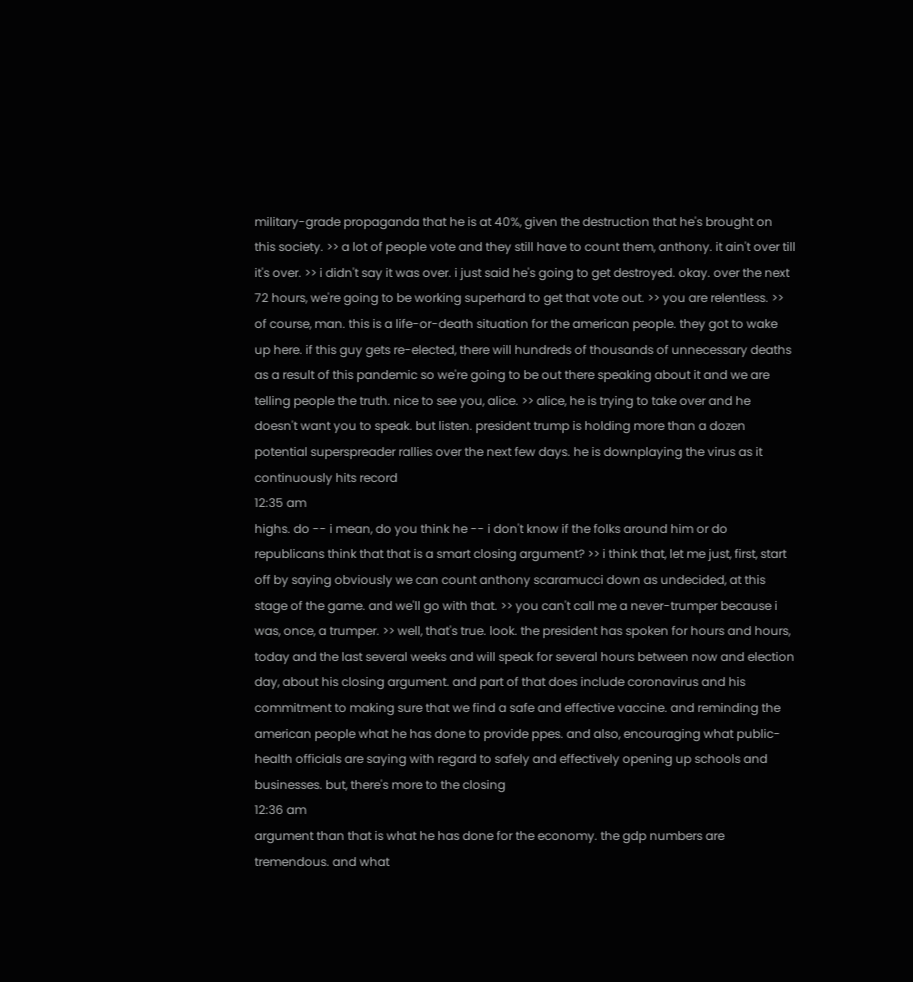military-grade propaganda that he is at 40%, given the destruction that he's brought on this society. >> a lot of people vote and they still have to count them, anthony. it ain't over till it's over. >> i didn't say it was over. i just said he's going to get destroyed. okay. over the next 72 hours, we're going to be working superhard to get that vote out. >> you are relentless. >> of course, man. this is a life-or-death situation for the american people. they got to wake up here. if this guy gets re-elected, there will hundreds of thousands of unnecessary deaths as a result of this pandemic so we're going to be out there speaking about it and we are telling people the truth. nice to see you, alice. >> alice, he is trying to take over and he doesn't want you to speak. but listen. president trump is holding more than a dozen potential superspreader rallies over the next few days. he is downplaying the virus as it continuously hits record
12:35 am
highs. do -- i mean, do you think he -- i don't know if the folks around him or do republicans think that that is a smart closing argument? >> i think that, let me just, first, start off by saying obviously we can count anthony scaramucci down as undecided, at this stage of the game. and we'll go with that. >> you can't call me a never-trumper because i was, once, a trumper. >> well, that's true. look. the president has spoken for hours and hours, today and the last several weeks and will speak for several hours between now and election day, about his closing argument. and part of that does include coronavirus and his commitment to making sure that we find a safe and effective vaccine. and reminding the american people what he has done to provide ppes. and also, encouraging what public-health officials are saying with regard to safely and effectively opening up schools and businesses. but, there's more to the closing
12:36 am
argument than that is what he has done for the economy. the gdp numbers are tremendous. and what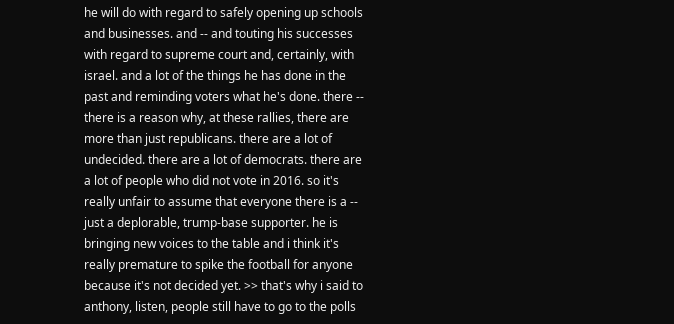he will do with regard to safely opening up schools and businesses. and -- and touting his successes with regard to supreme court and, certainly, with israel. and a lot of the things he has done in the past and reminding voters what he's done. there -- there is a reason why, at these rallies, there are more than just republicans. there are a lot of undecided. there are a lot of democrats. there are a lot of people who did not vote in 2016. so it's really unfair to assume that everyone there is a -- just a deplorable, trump-base supporter. he is bringing new voices to the table and i think it's really premature to spike the football for anyone because it's not decided yet. >> that's why i said to anthony, listen, people still have to go to the polls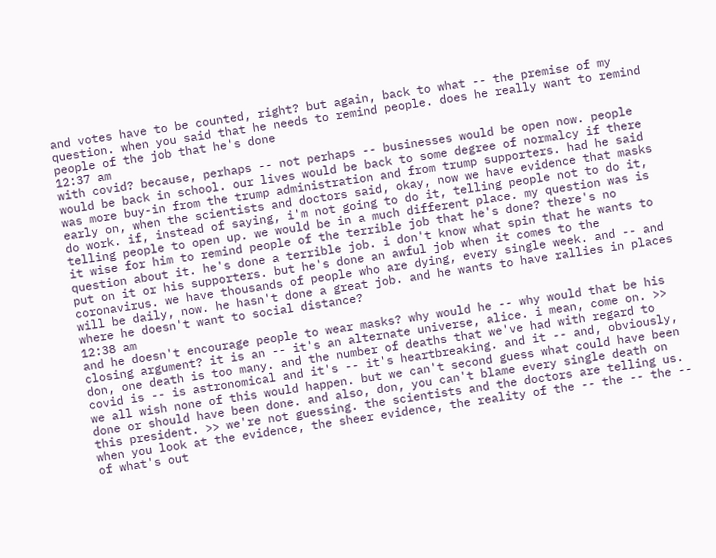and votes have to be counted, right? but again, back to what -- the premise of my question. when you said that he needs to remind people. does he really want to remind people of the job that he's done
12:37 am
with covid? because, perhaps -- not perhaps -- businesses would be open now. people would be back in school. our lives would be back to some degree of normalcy if there was more buy-in from the trump administration and from trump supporters. had he said early on, when the scientists and doctors said, okay, now we have evidence that masks do work. if, instead of saying, i'm not going to do it, telling people not to do it, telling people to open up. we would be in a much different place. my question was is it wise for him to remind people of the terrible job that he's done? there's no question about it. he's done a terrible job. i don't know what spin that he wants to put on it or his supporters. but he's done an awful job when it comes to the coronavirus. we have thousands of people who are dying, every single week. and -- and will be daily, now. he hasn't done a great job. and he wants to have rallies in places where he doesn't want to social distance?
12:38 am
and he doesn't encourage people to wear masks? why would he -- why would that be his closing argument? it is an -- it's an alternate universe, alice. i mean, come on. >> don, one death is too many. and the number of deaths that we've had with regard to covid is -- is astronomical and it's -- it's heartbreaking. and it -- and, obviously, we all wish none of this would happen. but we can't second guess what could have been done or should have been done. and also, don, you can't blame every single death on this president. >> we're not guessing. the scientists and the doctors are telling us. when you look at the evidence, the sheer evidence, the reality of the -- the -- the -- of what's out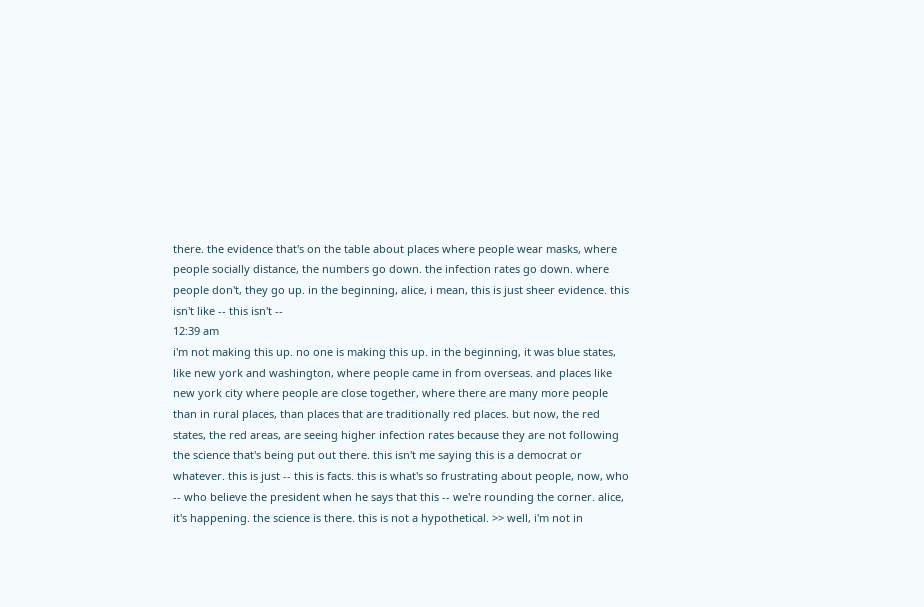there. the evidence that's on the table about places where people wear masks, where people socially distance, the numbers go down. the infection rates go down. where people don't, they go up. in the beginning, alice, i mean, this is just sheer evidence. this isn't like -- this isn't --
12:39 am
i'm not making this up. no one is making this up. in the beginning, it was blue states, like new york and washington, where people came in from overseas. and places like new york city where people are close together, where there are many more people than in rural places, than places that are traditionally red places. but now, the red states, the red areas, are seeing higher infection rates because they are not following the science that's being put out there. this isn't me saying this is a democrat or whatever. this is just -- this is facts. this is what's so frustrating about people, now, who -- who believe the president when he says that this -- we're rounding the corner. alice, it's happening. the science is there. this is not a hypothetical. >> well, i'm not in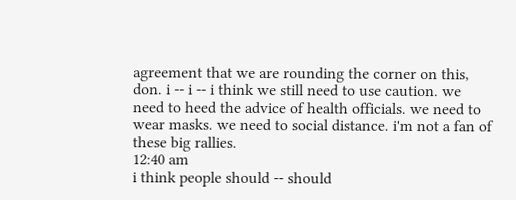agreement that we are rounding the corner on this, don. i -- i -- i think we still need to use caution. we need to heed the advice of health officials. we need to wear masks. we need to social distance. i'm not a fan of these big rallies.
12:40 am
i think people should -- should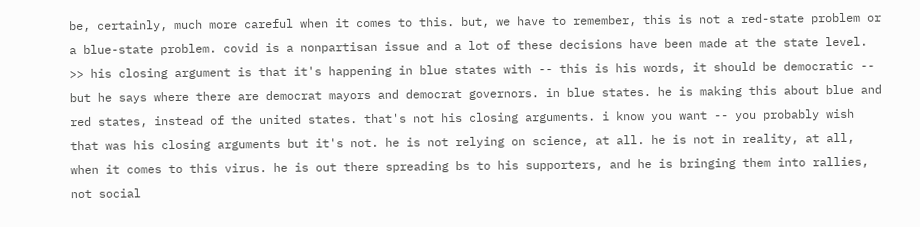be, certainly, much more careful when it comes to this. but, we have to remember, this is not a red-state problem or a blue-state problem. covid is a nonpartisan issue and a lot of these decisions have been made at the state level. >> his closing argument is that it's happening in blue states with -- this is his words, it should be democratic -- but he says where there are democrat mayors and democrat governors. in blue states. he is making this about blue and red states, instead of the united states. that's not his closing arguments. i know you want -- you probably wish that was his closing arguments but it's not. he is not relying on science, at all. he is not in reality, at all, when it comes to this virus. he is out there spreading bs to his supporters, and he is bringing them into rallies, not social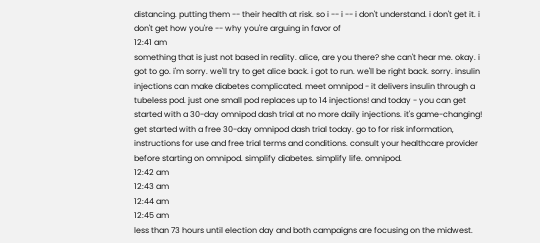distancing. putting them -- their health at risk. so i -- i -- i don't understand. i don't get it. i don't get how you're -- why you're arguing in favor of
12:41 am
something that is just not based in reality. alice, are you there? she can't hear me. okay. i got to go. i'm sorry. we'll try to get alice back. i got to run. we'll be right back. sorry. insulin injections can make diabetes complicated. meet omnipod - it delivers insulin through a tubeless pod. just one small pod replaces up to 14 injections! and today - you can get started with a 30-day omnipod dash trial at no more daily injections. it's game-changing! get started with a free 30-day omnipod dash trial today. go to for risk information, instructions for use and free trial terms and conditions. consult your healthcare provider before starting on omnipod. simplify diabetes. simplify life. omnipod.
12:42 am
12:43 am
12:44 am
12:45 am
less than 73 hours until election day and both campaigns are focusing on the midwest.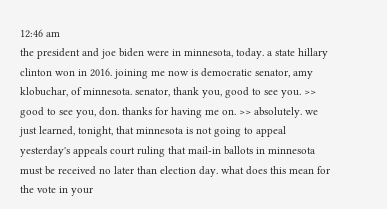12:46 am
the president and joe biden were in minnesota, today. a state hillary clinton won in 2016. joining me now is democratic senator, amy klobuchar, of minnesota. senator, thank you, good to see you. >> good to see you, don. thanks for having me on. >> absolutely. we just learned, tonight, that minnesota is not going to appeal yesterday's appeals court ruling that mail-in ballots in minnesota must be received no later than election day. what does this mean for the vote in your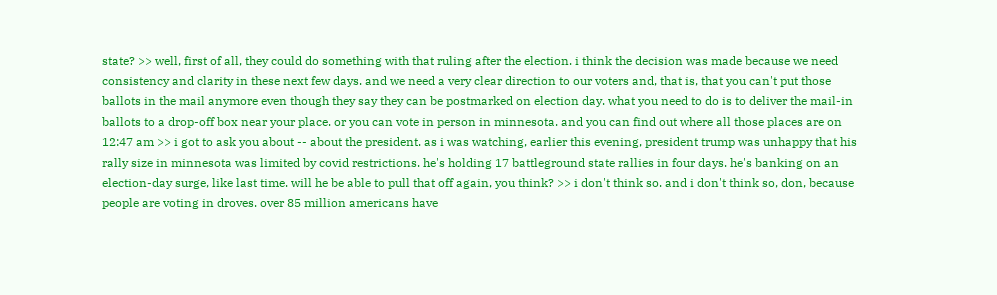state? >> well, first of all, they could do something with that ruling after the election. i think the decision was made because we need consistency and clarity in these next few days. and we need a very clear direction to our voters and, that is, that you can't put those ballots in the mail anymore even though they say they can be postmarked on election day. what you need to do is to deliver the mail-in ballots to a drop-off box near your place. or you can vote in person in minnesota. and you can find out where all those places are on
12:47 am >> i got to ask you about -- about the president. as i was watching, earlier this evening, president trump was unhappy that his rally size in minnesota was limited by covid restrictions. he's holding 17 battleground state rallies in four days. he's banking on an election-day surge, like last time. will he be able to pull that off again, you think? >> i don't think so. and i don't think so, don, because people are voting in droves. over 85 million americans have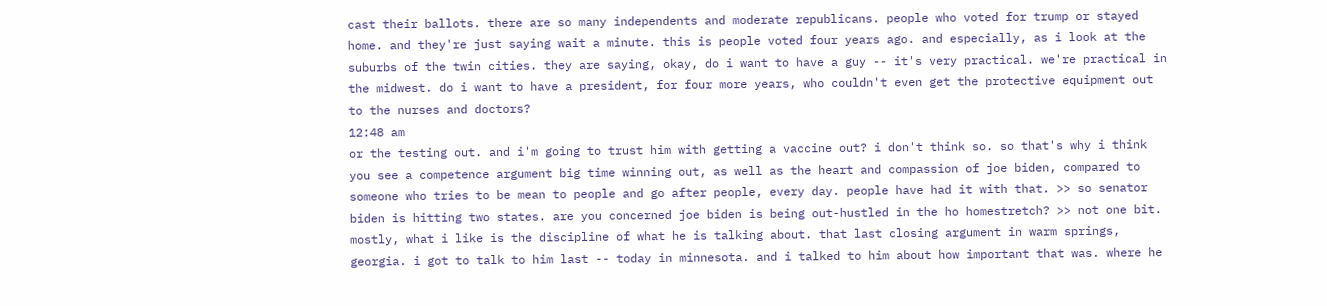cast their ballots. there are so many independents and moderate republicans. people who voted for trump or stayed home. and they're just saying wait a minute. this is people voted four years ago. and especially, as i look at the suburbs of the twin cities. they are saying, okay, do i want to have a guy -- it's very practical. we're practical in the midwest. do i want to have a president, for four more years, who couldn't even get the protective equipment out to the nurses and doctors?
12:48 am
or the testing out. and i'm going to trust him with getting a vaccine out? i don't think so. so that's why i think you see a competence argument big time winning out, as well as the heart and compassion of joe biden, compared to someone who tries to be mean to people and go after people, every day. people have had it with that. >> so senator biden is hitting two states. are you concerned joe biden is being out-hustled in the ho homestretch? >> not one bit. mostly, what i like is the discipline of what he is talking about. that last closing argument in warm springs, georgia. i got to talk to him last -- today in minnesota. and i talked to him about how important that was. where he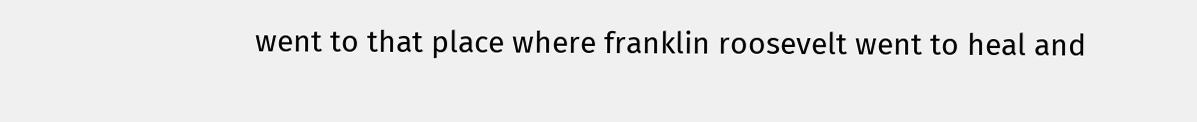went to that place where franklin roosevelt went to heal and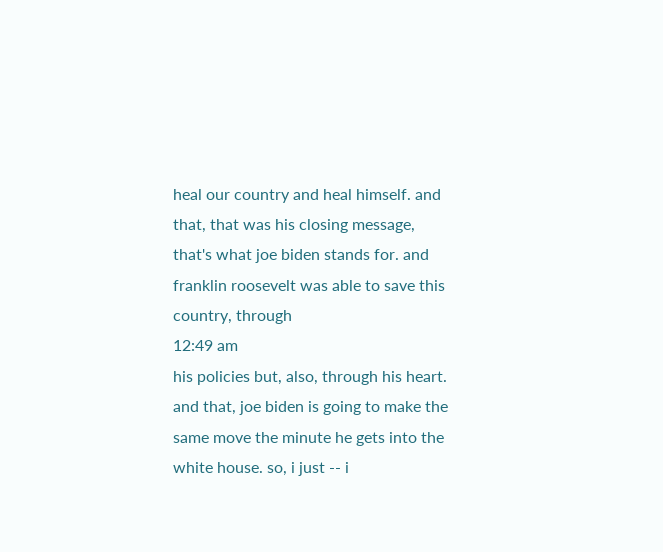heal our country and heal himself. and that, that was his closing message, that's what joe biden stands for. and franklin roosevelt was able to save this country, through
12:49 am
his policies but, also, through his heart. and that, joe biden is going to make the same move the minute he gets into the white house. so, i just -- i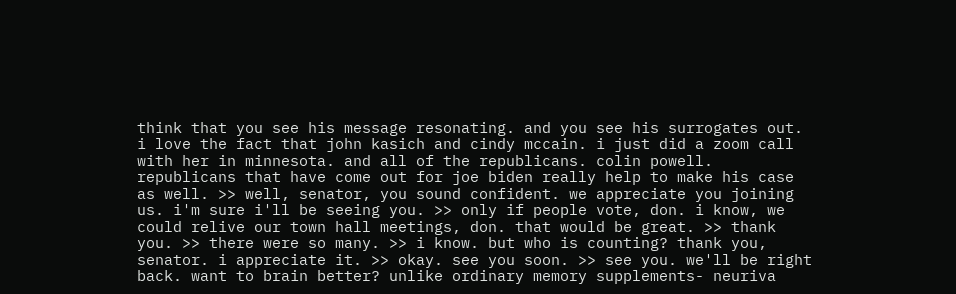think that you see his message resonating. and you see his surrogates out. i love the fact that john kasich and cindy mccain. i just did a zoom call with her in minnesota. and all of the republicans. colin powell. republicans that have come out for joe biden really help to make his case as well. >> well, senator, you sound confident. we appreciate you joining us. i'm sure i'll be seeing you. >> only if people vote, don. i know, we could relive our town hall meetings, don. that would be great. >> thank you. >> there were so many. >> i know. but who is counting? thank you, senator. i appreciate it. >> okay. see you soon. >> see you. we'll be right back. want to brain better? unlike ordinary memory supplements- neuriva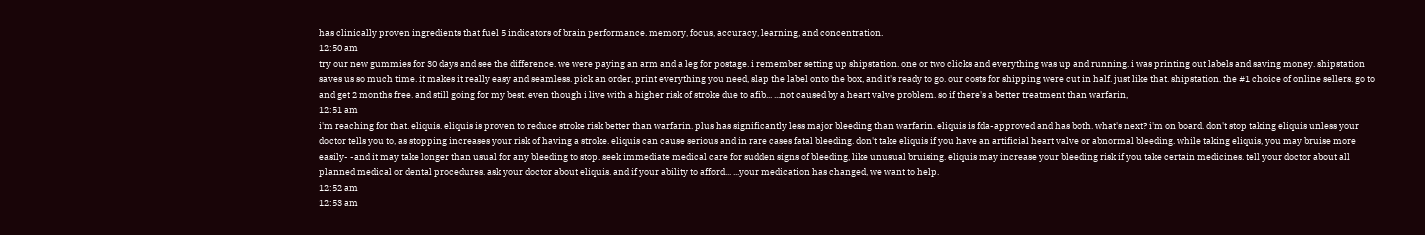has clinically proven ingredients that fuel 5 indicators of brain performance. memory, focus, accuracy, learning, and concentration.
12:50 am
try our new gummies for 30 days and see the difference. we were paying an arm and a leg for postage. i remember setting up shipstation. one or two clicks and everything was up and running. i was printing out labels and saving money. shipstation saves us so much time. it makes it really easy and seamless. pick an order, print everything you need, slap the label onto the box, and it's ready to go. our costs for shipping were cut in half. just like that. shipstation. the #1 choice of online sellers. go to and get 2 months free. and still going for my best. even though i live with a higher risk of stroke due to afib... ...not caused by a heart valve problem. so if there's a better treatment than warfarin,
12:51 am
i'm reaching for that. eliquis. eliquis is proven to reduce stroke risk better than warfarin. plus has significantly less major bleeding than warfarin. eliquis is fda-approved and has both. what's next? i'm on board. don't stop taking eliquis unless your doctor tells you to, as stopping increases your risk of having a stroke. eliquis can cause serious and in rare cases fatal bleeding. don't take eliquis if you have an artificial heart valve or abnormal bleeding. while taking eliquis, you may bruise more easily- -and it may take longer than usual for any bleeding to stop. seek immediate medical care for sudden signs of bleeding, like unusual bruising. eliquis may increase your bleeding risk if you take certain medicines. tell your doctor about all planned medical or dental procedures. ask your doctor about eliquis. and if your ability to afford... ...your medication has changed, we want to help.
12:52 am
12:53 am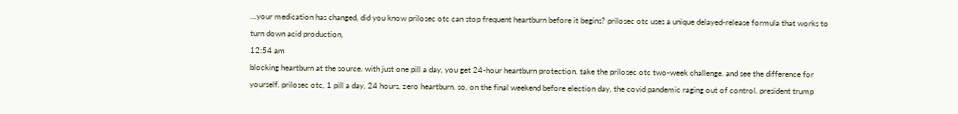...your medication has changed, did you know prilosec otc can stop frequent heartburn before it begins? prilosec otc uses a unique delayed-release formula that works to turn down acid production,
12:54 am
blocking heartburn at the source. with just one pill a day, you get 24-hour heartburn protection. take the prilosec otc two-week challenge. and see the difference for yourself. prilosec otc, 1 pill a day, 24 hours, zero heartburn. so, on the final weekend before election day, the covid pandemic raging out of control. president trump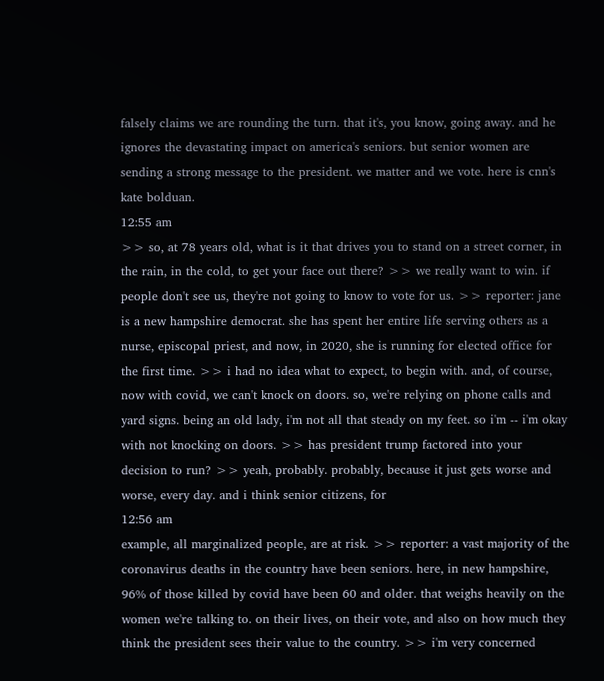falsely claims we are rounding the turn. that it's, you know, going away. and he ignores the devastating impact on america's seniors. but senior women are sending a strong message to the president. we matter and we vote. here is cnn's kate bolduan.
12:55 am
>> so, at 78 years old, what is it that drives you to stand on a street corner, in the rain, in the cold, to get your face out there? >> we really want to win. if people don't see us, they're not going to know to vote for us. >> reporter: jane is a new hampshire democrat. she has spent her entire life serving others as a nurse, episcopal priest, and now, in 2020, she is running for elected office for the first time. >> i had no idea what to expect, to begin with. and, of course, now with covid, we can't knock on doors. so, we're relying on phone calls and yard signs. being an old lady, i'm not all that steady on my feet. so i'm -- i'm okay with not knocking on doors. >> has president trump factored into your decision to run? >> yeah, probably. probably, because it just gets worse and worse, every day. and i think senior citizens, for
12:56 am
example, all marginalized people, are at risk. >> reporter: a vast majority of the coronavirus deaths in the country have been seniors. here, in new hampshire, 96% of those killed by covid have been 60 and older. that weighs heavily on the women we're talking to. on their lives, on their vote, and also on how much they think the president sees their value to the country. >> i'm very concerned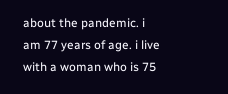about the pandemic. i am 77 years of age. i live with a woman who is 75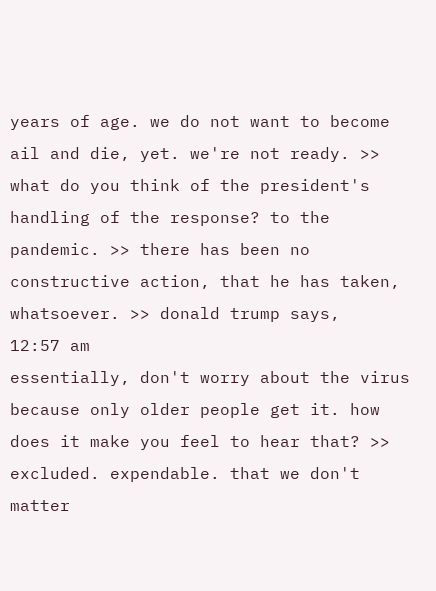years of age. we do not want to become ail and die, yet. we're not ready. >> what do you think of the president's handling of the response? to the pandemic. >> there has been no constructive action, that he has taken, whatsoever. >> donald trump says,
12:57 am
essentially, don't worry about the virus because only older people get it. how does it make you feel to hear that? >> excluded. expendable. that we don't matter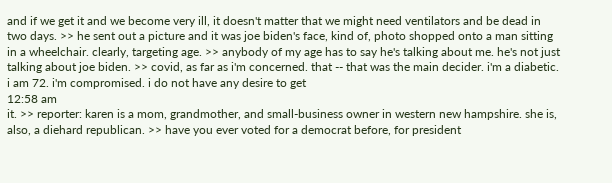and if we get it and we become very ill, it doesn't matter that we might need ventilators and be dead in two days. >> he sent out a picture and it was joe biden's face, kind of, photo shopped onto a man sitting in a wheelchair. clearly, targeting age. >> anybody of my age has to say he's talking about me. he's not just talking about joe biden. >> covid, as far as i'm concerned. that -- that was the main decider. i'm a diabetic. i am 72. i'm compromised. i do not have any desire to get
12:58 am
it. >> reporter: karen is a mom, grandmother, and small-business owner in western new hampshire. she is, also, a diehard republican. >> have you ever voted for a democrat before, for president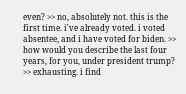even? >> no, absolutely not. this is the first time. i've already voted. i voted absentee, and i have voted for biden. >> how would you describe the last four years, for you, under president trump? >> exhausting. i find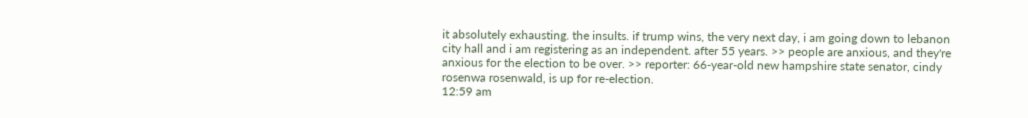it absolutely exhausting. the insults. if trump wins, the very next day, i am going down to lebanon city hall and i am registering as an independent. after 55 years. >> people are anxious, and they're anxious for the election to be over. >> reporter: 66-year-old new hampshire state senator, cindy rosenwa rosenwald, is up for re-election.
12:59 am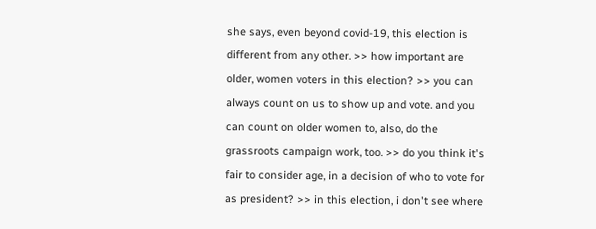she says, even beyond covid-19, this election is different from any other. >> how important are older, women voters in this election? >> you can always count on us to show up and vote. and you can count on older women to, also, do the grassroots campaign work, too. >> do you think it's fair to consider age, in a decision of who to vote for as president? >> in this election, i don't see where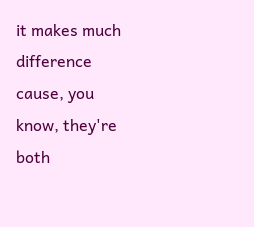it makes much difference cause, you know, they're both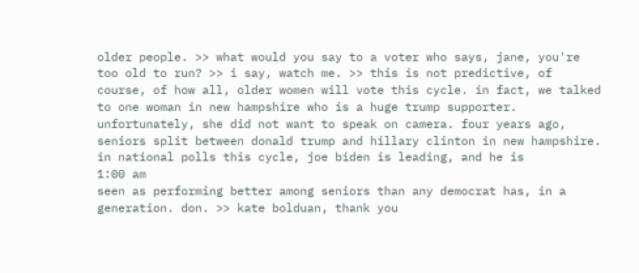older people. >> what would you say to a voter who says, jane, you're too old to run? >> i say, watch me. >> this is not predictive, of course, of how all, older women will vote this cycle. in fact, we talked to one woman in new hampshire who is a huge trump supporter. unfortunately, she did not want to speak on camera. four years ago, seniors split between donald trump and hillary clinton in new hampshire. in national polls this cycle, joe biden is leading, and he is
1:00 am
seen as performing better among seniors than any democrat has, in a generation. don. >> kate bolduan, thank you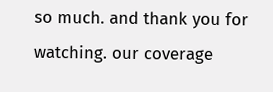so much. and thank you for watching. our coverage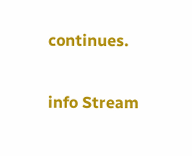continues.


info Stream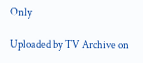Only

Uploaded by TV Archive on